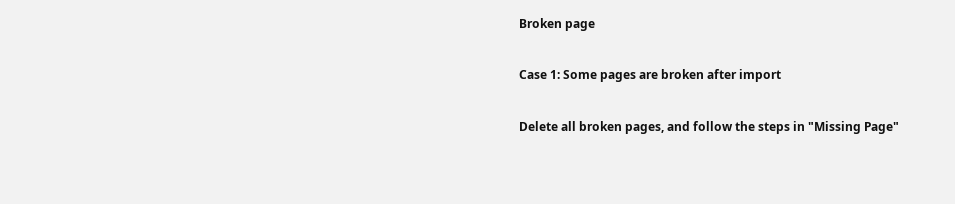Broken page

Case 1: Some pages are broken after import

Delete all broken pages, and follow the steps in "Missing Page"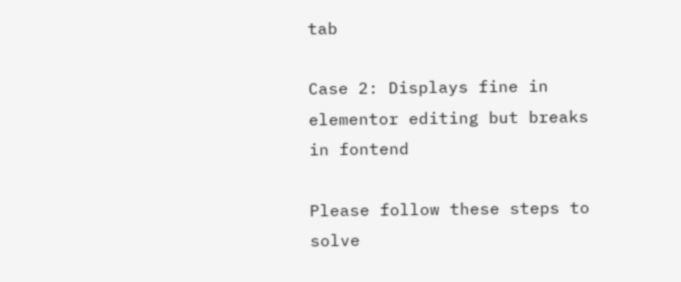tab

Case 2: Displays fine in elementor editing but breaks in fontend

Please follow these steps to solve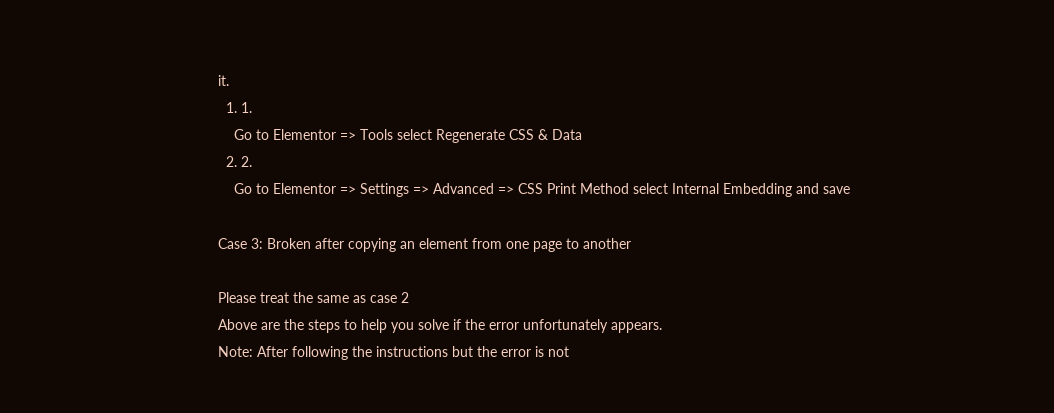it.
  1. 1.
    Go to Elementor => Tools select Regenerate CSS & Data
  2. 2.
    Go to Elementor => Settings => Advanced => CSS Print Method select Internal Embedding and save

Case 3: Broken after copying an element from one page to another

Please treat the same as case 2
Above are the steps to help you solve if the error unfortunately appears.
Note: After following the instructions but the error is not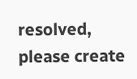resolved, please create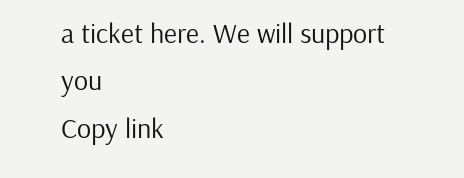a ticket here. We will support you
Copy link